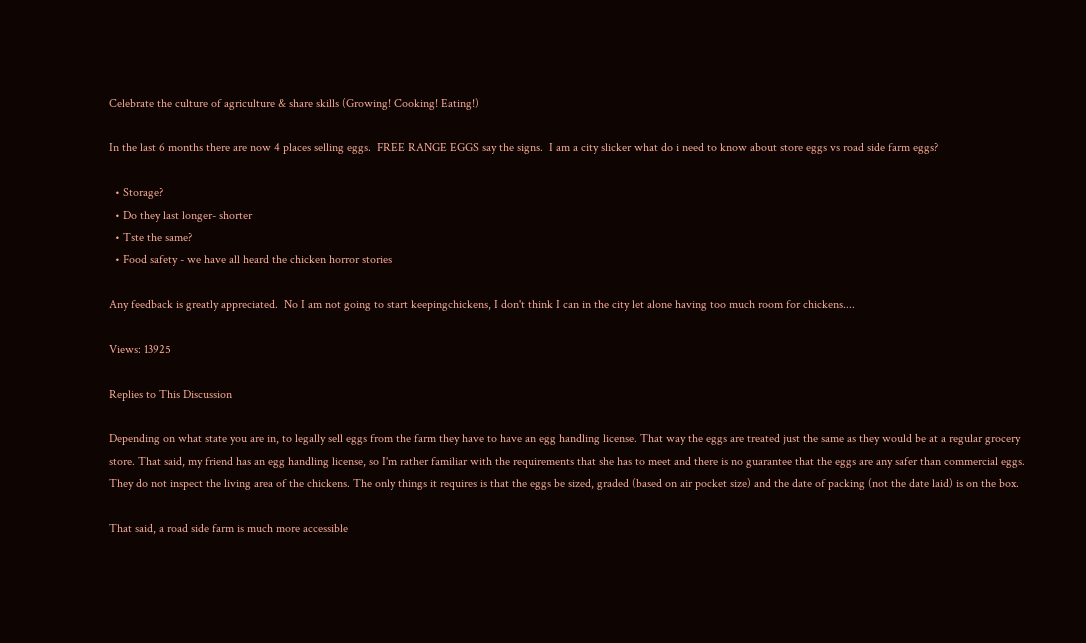Celebrate the culture of agriculture & share skills (Growing! Cooking! Eating!)

In the last 6 months there are now 4 places selling eggs.  FREE RANGE EGGS say the signs.  I am a city slicker what do i need to know about store eggs vs road side farm eggs?

  • Storage?
  • Do they last longer- shorter
  • Tste the same?
  • Food safety - we have all heard the chicken horror stories

Any feedback is greatly appreciated.  No I am not going to start keepingchickens, I don't think I can in the city let alone having too much room for chickens....

Views: 13925

Replies to This Discussion

Depending on what state you are in, to legally sell eggs from the farm they have to have an egg handling license. That way the eggs are treated just the same as they would be at a regular grocery store. That said, my friend has an egg handling license, so I'm rather familiar with the requirements that she has to meet and there is no guarantee that the eggs are any safer than commercial eggs. They do not inspect the living area of the chickens. The only things it requires is that the eggs be sized, graded (based on air pocket size) and the date of packing (not the date laid) is on the box.

That said, a road side farm is much more accessible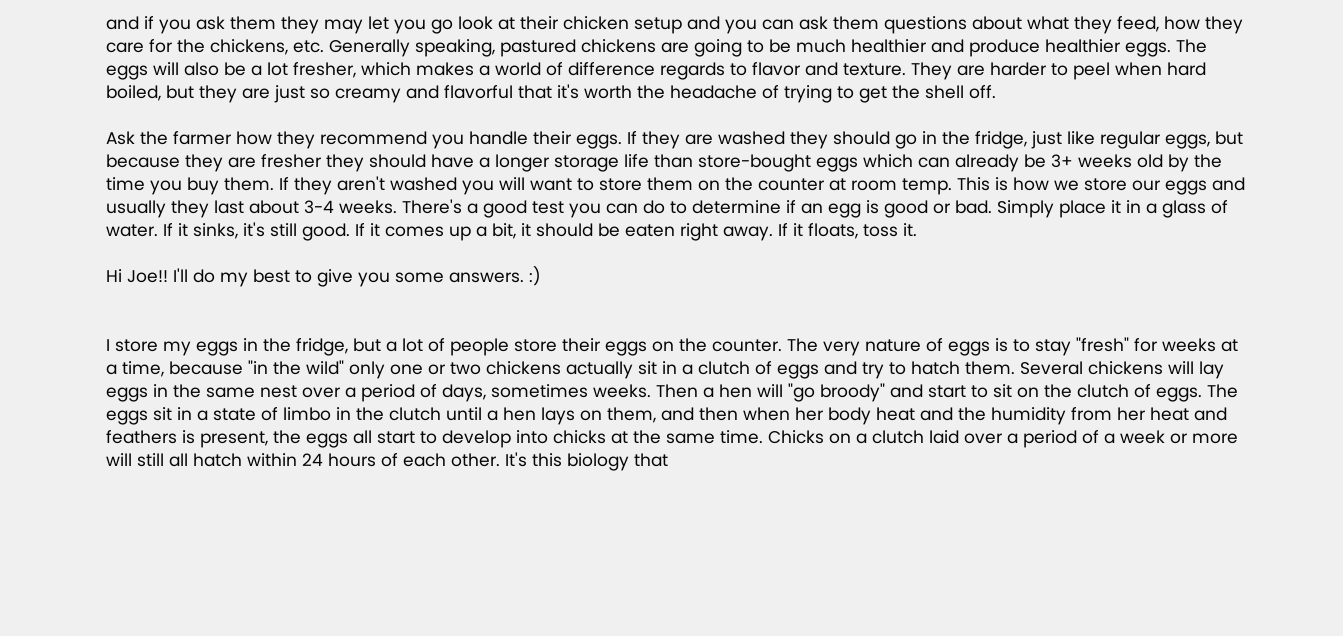and if you ask them they may let you go look at their chicken setup and you can ask them questions about what they feed, how they care for the chickens, etc. Generally speaking, pastured chickens are going to be much healthier and produce healthier eggs. The eggs will also be a lot fresher, which makes a world of difference regards to flavor and texture. They are harder to peel when hard boiled, but they are just so creamy and flavorful that it's worth the headache of trying to get the shell off.

Ask the farmer how they recommend you handle their eggs. If they are washed they should go in the fridge, just like regular eggs, but because they are fresher they should have a longer storage life than store-bought eggs which can already be 3+ weeks old by the time you buy them. If they aren't washed you will want to store them on the counter at room temp. This is how we store our eggs and usually they last about 3-4 weeks. There's a good test you can do to determine if an egg is good or bad. Simply place it in a glass of water. If it sinks, it's still good. If it comes up a bit, it should be eaten right away. If it floats, toss it.

Hi Joe!! I'll do my best to give you some answers. :)


I store my eggs in the fridge, but a lot of people store their eggs on the counter. The very nature of eggs is to stay "fresh" for weeks at a time, because "in the wild" only one or two chickens actually sit in a clutch of eggs and try to hatch them. Several chickens will lay eggs in the same nest over a period of days, sometimes weeks. Then a hen will "go broody" and start to sit on the clutch of eggs. The eggs sit in a state of limbo in the clutch until a hen lays on them, and then when her body heat and the humidity from her heat and feathers is present, the eggs all start to develop into chicks at the same time. Chicks on a clutch laid over a period of a week or more will still all hatch within 24 hours of each other. It's this biology that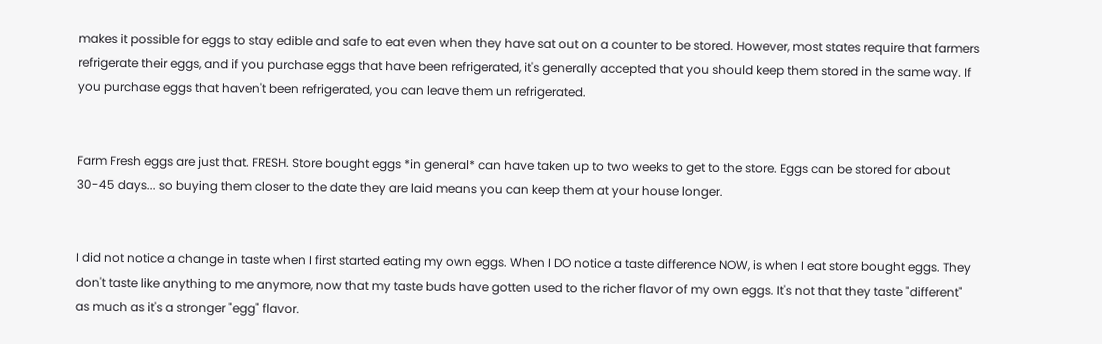makes it possible for eggs to stay edible and safe to eat even when they have sat out on a counter to be stored. However, most states require that farmers refrigerate their eggs, and if you purchase eggs that have been refrigerated, it's generally accepted that you should keep them stored in the same way. If you purchase eggs that haven't been refrigerated, you can leave them un refrigerated.


Farm Fresh eggs are just that. FRESH. Store bought eggs *in general* can have taken up to two weeks to get to the store. Eggs can be stored for about 30-45 days... so buying them closer to the date they are laid means you can keep them at your house longer.


I did not notice a change in taste when I first started eating my own eggs. When I DO notice a taste difference NOW, is when I eat store bought eggs. They don't taste like anything to me anymore, now that my taste buds have gotten used to the richer flavor of my own eggs. It's not that they taste "different" as much as it's a stronger "egg" flavor.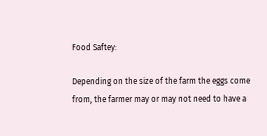Food Saftey:

Depending on the size of the farm the eggs come from, the farmer may or may not need to have a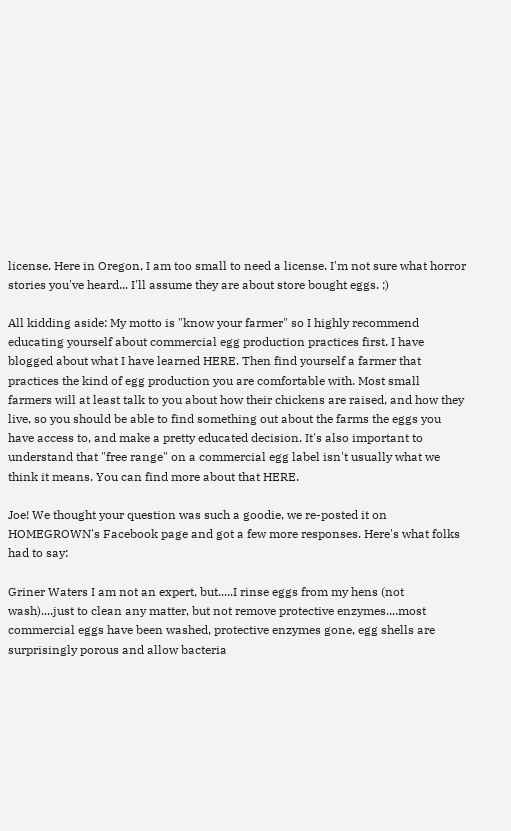license. Here in Oregon, I am too small to need a license. I'm not sure what horror stories you've heard... I'll assume they are about store bought eggs. ;)

All kidding aside: My motto is "know your farmer" so I highly recommend educating yourself about commercial egg production practices first. I have blogged about what I have learned HERE. Then find yourself a farmer that practices the kind of egg production you are comfortable with. Most small farmers will at least talk to you about how their chickens are raised, and how they live, so you should be able to find something out about the farms the eggs you have access to, and make a pretty educated decision. It's also important to understand that "free range" on a commercial egg label isn't usually what we think it means. You can find more about that HERE.

Joe! We thought your question was such a goodie, we re-posted it on HOMEGROWN's Facebook page and got a few more responses. Here's what folks had to say:

Griner Waters I am not an expert, but.....I rinse eggs from my hens (not wash)....just to clean any matter, but not remove protective enzymes....most commercial eggs have been washed, protective enzymes gone, egg shells are surprisingly porous and allow bacteria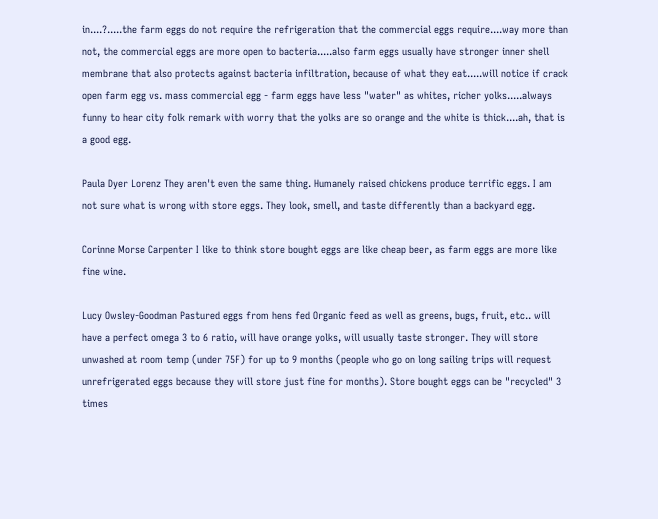in....?.....the farm eggs do not require the refrigeration that the commercial eggs require....way more than not, the commercial eggs are more open to bacteria.....also farm eggs usually have stronger inner shell membrane that also protects against bacteria infiltration, because of what they eat.....will notice if crack open farm egg vs. mass commercial egg - farm eggs have less "water" as whites, richer yolks.....always funny to hear city folk remark with worry that the yolks are so orange and the white is thick....ah, that is a good egg.

Paula Dyer Lorenz They aren't even the same thing. Humanely raised chickens produce terrific eggs. I am not sure what is wrong with store eggs. They look, smell, and taste differently than a backyard egg.

Corinne Morse Carpenter I like to think store bought eggs are like cheap beer, as farm eggs are more like fine wine.

Lucy Owsley-Goodman Pastured eggs from hens fed Organic feed as well as greens, bugs, fruit, etc.. will have a perfect omega 3 to 6 ratio, will have orange yolks, will usually taste stronger. They will store unwashed at room temp (under 75F) for up to 9 months (people who go on long sailing trips will request unrefrigerated eggs because they will store just fine for months). Store bought eggs can be "recycled" 3 times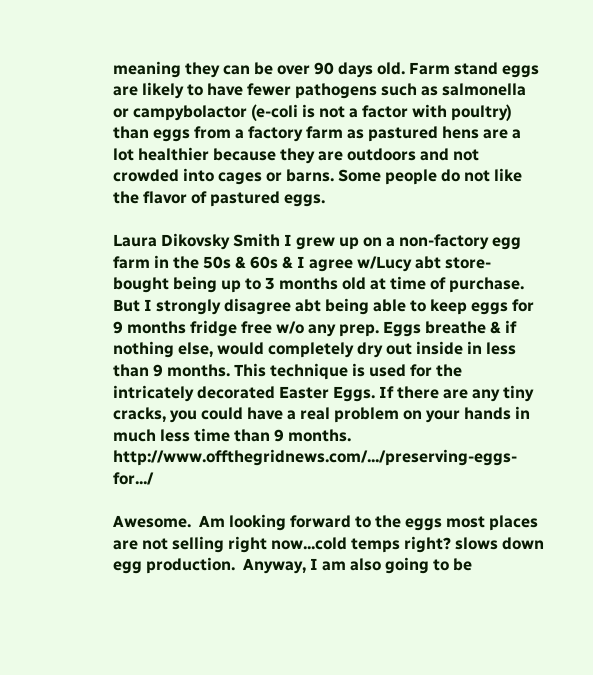meaning they can be over 90 days old. Farm stand eggs are likely to have fewer pathogens such as salmonella or campybolactor (e-coli is not a factor with poultry) than eggs from a factory farm as pastured hens are a lot healthier because they are outdoors and not crowded into cages or barns. Some people do not like the flavor of pastured eggs.

Laura Dikovsky Smith I grew up on a non-factory egg farm in the 50s & 60s & I agree w/Lucy abt store-bought being up to 3 months old at time of purchase. But I strongly disagree abt being able to keep eggs for 9 months fridge free w/o any prep. Eggs breathe & if nothing else, would completely dry out inside in less than 9 months. This technique is used for the intricately decorated Easter Eggs. If there are any tiny cracks, you could have a real problem on your hands in much less time than 9 months. http://www.offthegridnews.com/.../preserving-eggs-for.../

Awesome.  Am looking forward to the eggs most places are not selling right now...cold temps right? slows down egg production.  Anyway, I am also going to be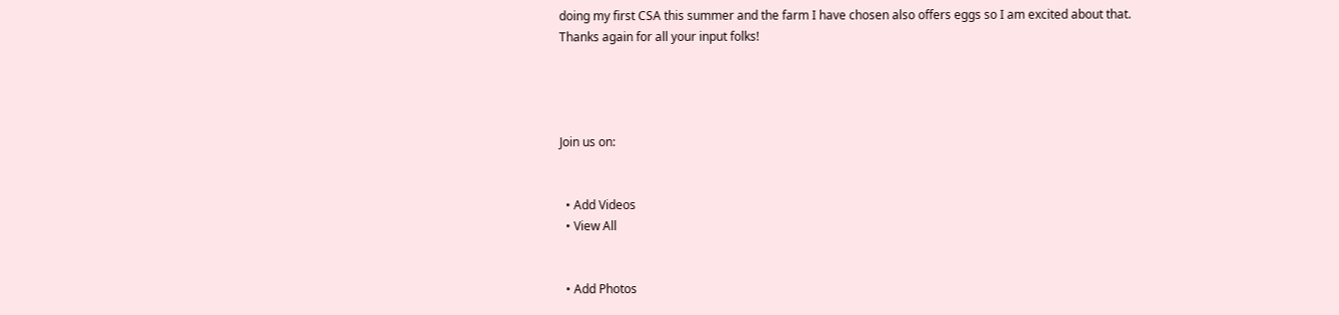doing my first CSA this summer and the farm I have chosen also offers eggs so I am excited about that.  Thanks again for all your input folks!




Join us on:


  • Add Videos
  • View All


  • Add Photos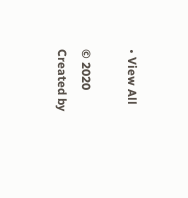• View All

© 2020   Created by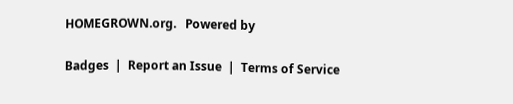HOMEGROWN.org.   Powered by

Badges  |  Report an Issue  |  Terms of Service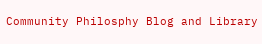Community Philosphy Blog and Library